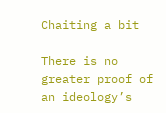Chaiting a bit

There is no greater proof of an ideology’s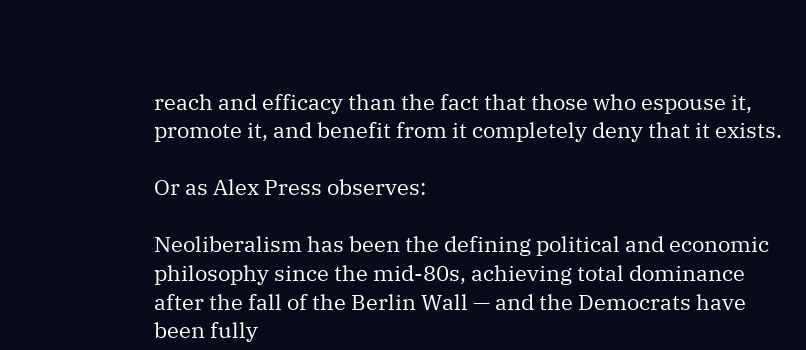reach and efficacy than the fact that those who espouse it, promote it, and benefit from it completely deny that it exists.

Or as Alex Press observes:

Neoliberalism has been the defining political and economic philosophy since the mid-80s, achieving total dominance after the fall of the Berlin Wall — and the Democrats have been fully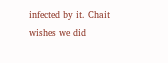infected by it. Chait wishes we did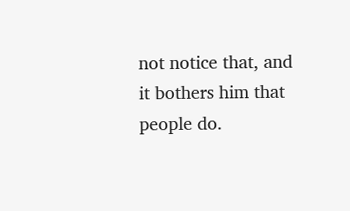not notice that, and it bothers him that people do.